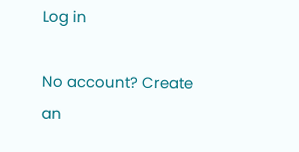Log in

No account? Create an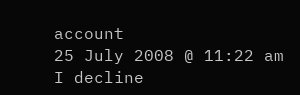account
25 July 2008 @ 11:22 am
I decline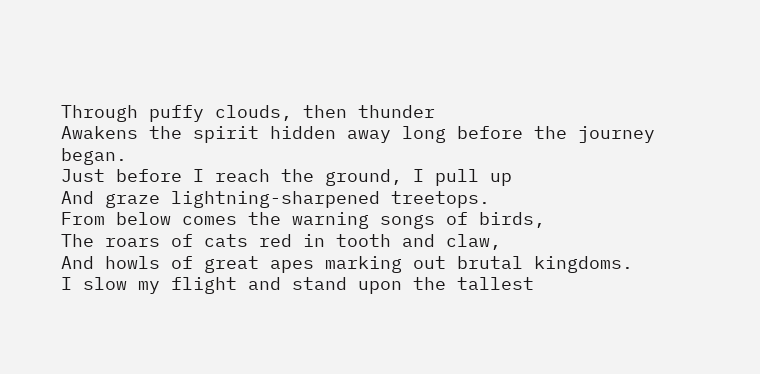Through puffy clouds, then thunder
Awakens the spirit hidden away long before the journey began.
Just before I reach the ground, I pull up
And graze lightning-sharpened treetops.
From below comes the warning songs of birds,
The roars of cats red in tooth and claw,
And howls of great apes marking out brutal kingdoms.
I slow my flight and stand upon the tallest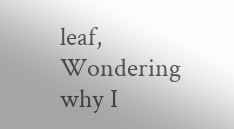leaf,
Wondering why I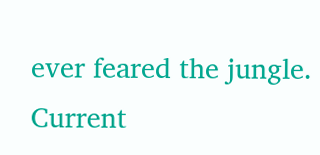ever feared the jungle.
Current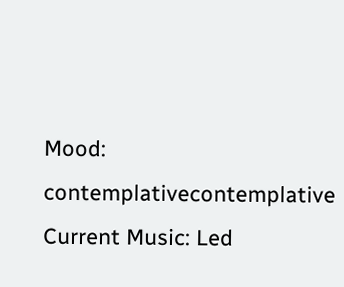Mood: contemplativecontemplative
Current Music: Led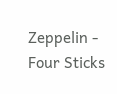Zeppelin - Four Sticks